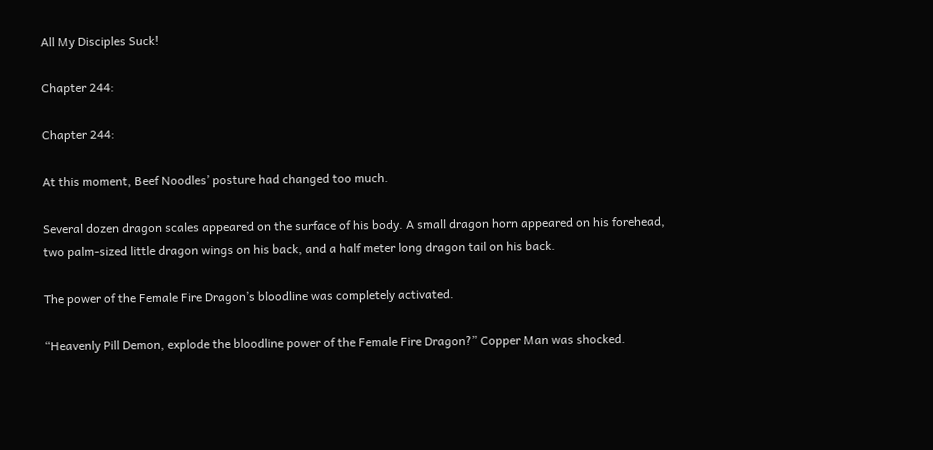All My Disciples Suck!

Chapter 244:

Chapter 244:

At this moment, Beef Noodles’ posture had changed too much.

Several dozen dragon scales appeared on the surface of his body. A small dragon horn appeared on his forehead, two palm-sized little dragon wings on his back, and a half meter long dragon tail on his back.

The power of the Female Fire Dragon’s bloodline was completely activated.

“Heavenly Pill Demon, explode the bloodline power of the Female Fire Dragon?” Copper Man was shocked.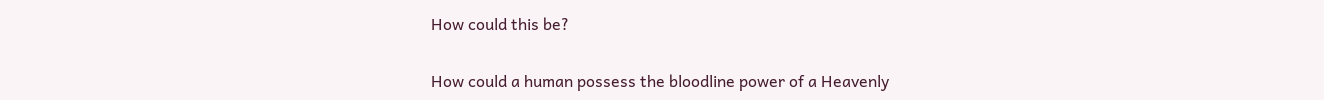How could this be?

How could a human possess the bloodline power of a Heavenly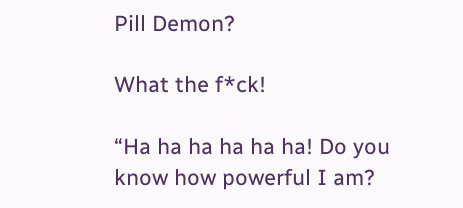Pill Demon?

What the f*ck!

“Ha ha ha ha ha ha! Do you know how powerful I am?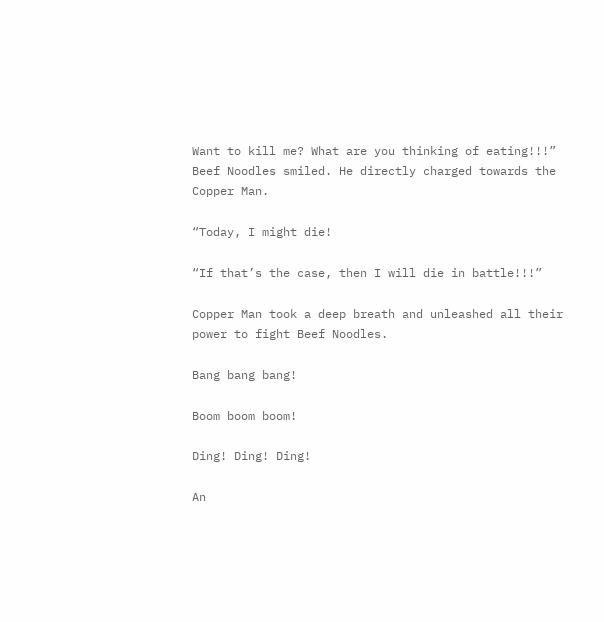Want to kill me? What are you thinking of eating!!!” Beef Noodles smiled. He directly charged towards the Copper Man.

“Today, I might die!

“If that’s the case, then I will die in battle!!!”

Copper Man took a deep breath and unleashed all their power to fight Beef Noodles.

Bang bang bang!

Boom boom boom!

Ding! Ding! Ding!

An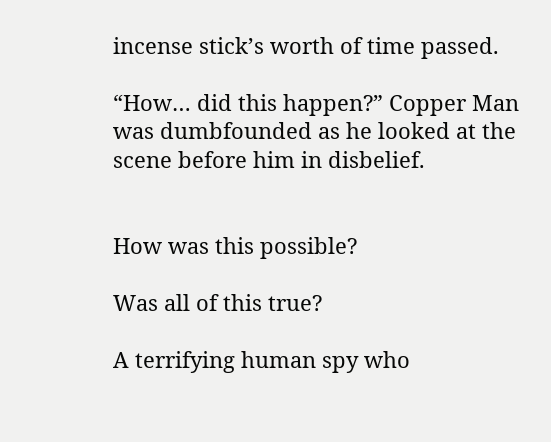incense stick’s worth of time passed.

“How… did this happen?” Copper Man was dumbfounded as he looked at the scene before him in disbelief.


How was this possible?

Was all of this true?

A terrifying human spy who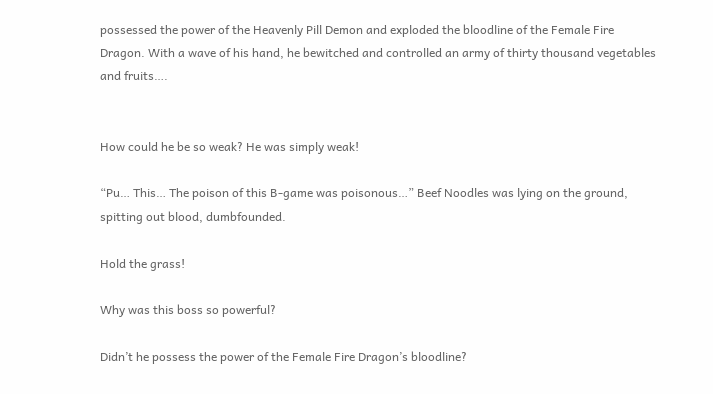possessed the power of the Heavenly Pill Demon and exploded the bloodline of the Female Fire Dragon. With a wave of his hand, he bewitched and controlled an army of thirty thousand vegetables and fruits….


How could he be so weak? He was simply weak!

“Pu… This… The poison of this B-game was poisonous…” Beef Noodles was lying on the ground, spitting out blood, dumbfounded.

Hold the grass!

Why was this boss so powerful?

Didn’t he possess the power of the Female Fire Dragon’s bloodline?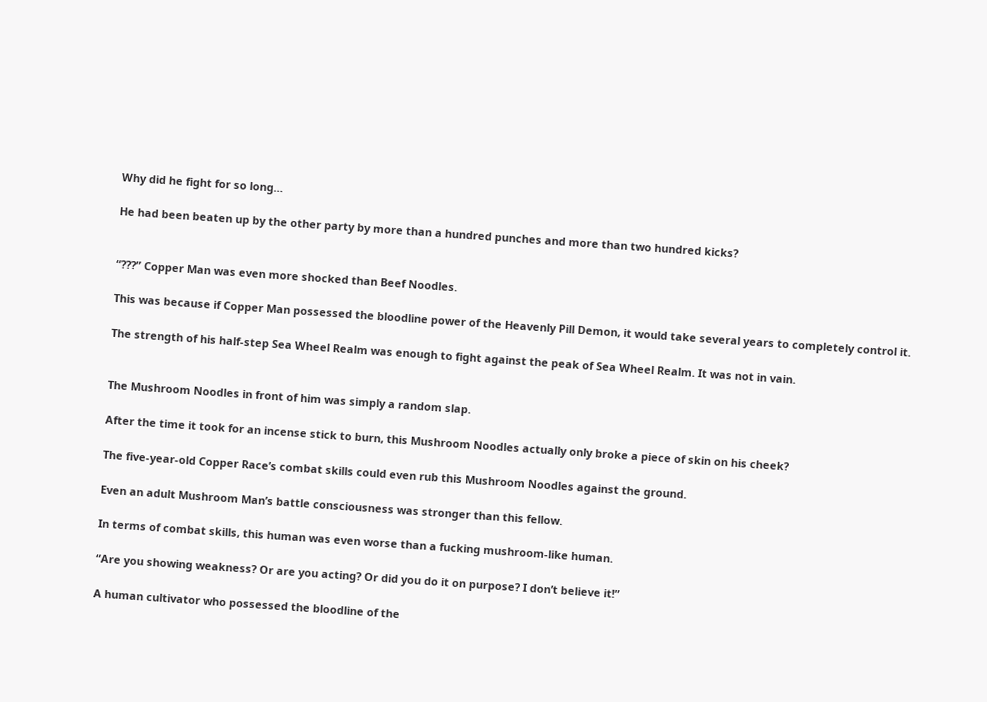Why did he fight for so long…

He had been beaten up by the other party by more than a hundred punches and more than two hundred kicks?


“???” Copper Man was even more shocked than Beef Noodles.

This was because if Copper Man possessed the bloodline power of the Heavenly Pill Demon, it would take several years to completely control it.

The strength of his half-step Sea Wheel Realm was enough to fight against the peak of Sea Wheel Realm. It was not in vain.


The Mushroom Noodles in front of him was simply a random slap.

After the time it took for an incense stick to burn, this Mushroom Noodles actually only broke a piece of skin on his cheek?

The five-year-old Copper Race’s combat skills could even rub this Mushroom Noodles against the ground.

Even an adult Mushroom Man’s battle consciousness was stronger than this fellow.

In terms of combat skills, this human was even worse than a fucking mushroom-like human.

“Are you showing weakness? Or are you acting? Or did you do it on purpose? I don’t believe it!”

A human cultivator who possessed the bloodline of the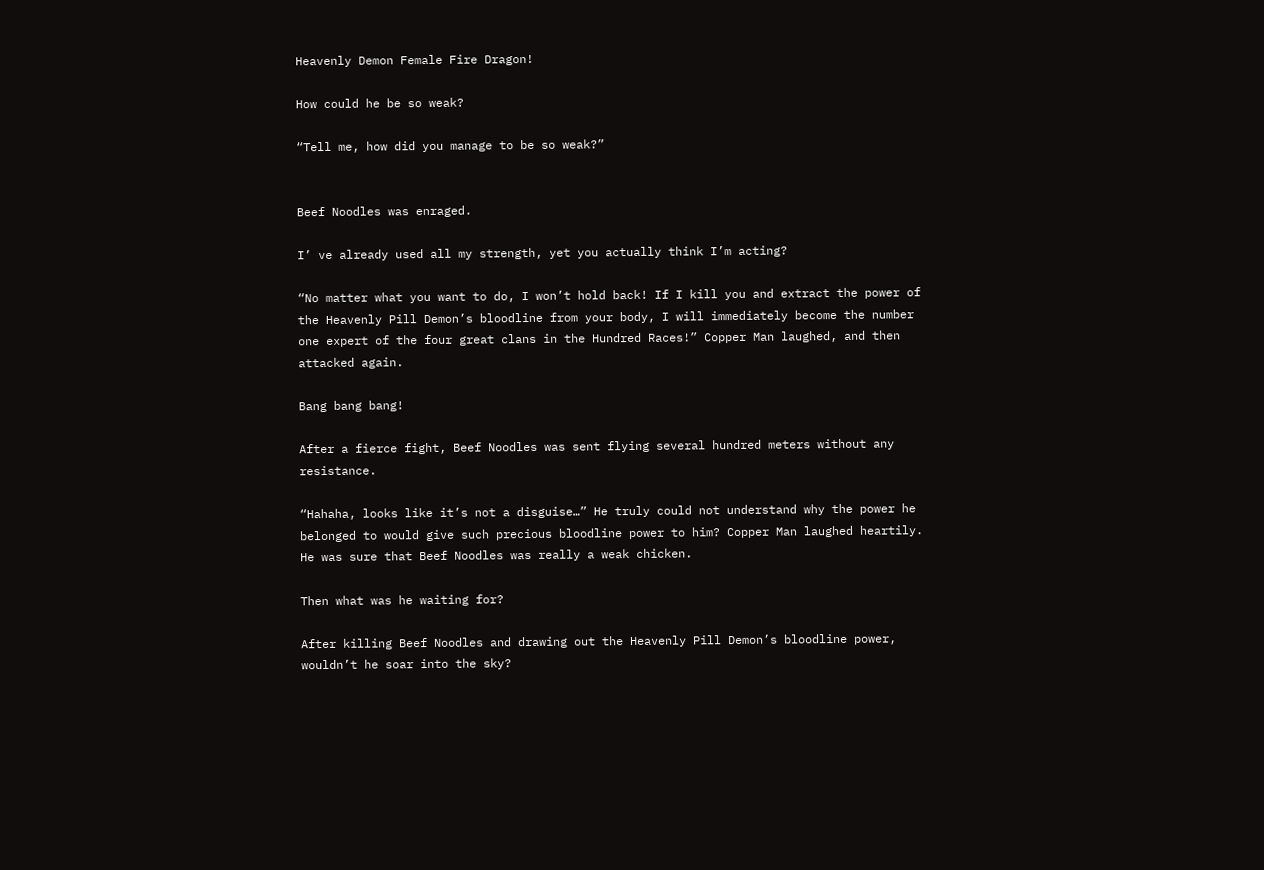Heavenly Demon Female Fire Dragon!

How could he be so weak?

“Tell me, how did you manage to be so weak?”


Beef Noodles was enraged.

I’ ve already used all my strength, yet you actually think I’m acting?

“No matter what you want to do, I won’t hold back! If I kill you and extract the power of the Heavenly Pill Demon’s bloodline from your body, I will immediately become the number one expert of the four great clans in the Hundred Races!” Copper Man laughed, and then attacked again.

Bang bang bang!

After a fierce fight, Beef Noodles was sent flying several hundred meters without any resistance.

“Hahaha, looks like it’s not a disguise…” He truly could not understand why the power he belonged to would give such precious bloodline power to him? Copper Man laughed heartily. He was sure that Beef Noodles was really a weak chicken.

Then what was he waiting for?

After killing Beef Noodles and drawing out the Heavenly Pill Demon’s bloodline power, wouldn’t he soar into the sky?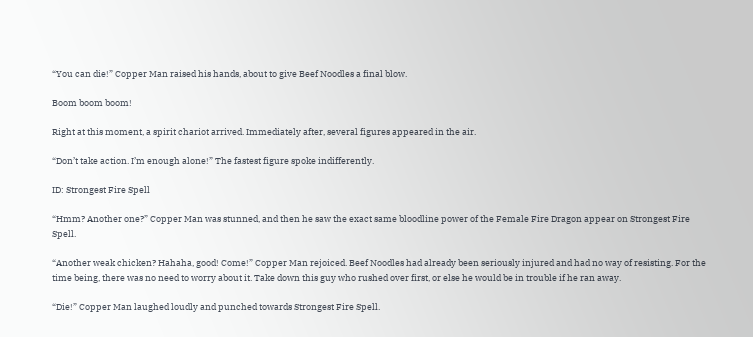“You can die!” Copper Man raised his hands, about to give Beef Noodles a final blow.

Boom boom boom!

Right at this moment, a spirit chariot arrived. Immediately after, several figures appeared in the air.

“Don’t take action. I’m enough alone!” The fastest figure spoke indifferently.

ID: Strongest Fire Spell

“Hmm? Another one?” Copper Man was stunned, and then he saw the exact same bloodline power of the Female Fire Dragon appear on Strongest Fire Spell.

“Another weak chicken? Hahaha, good! Come!” Copper Man rejoiced. Beef Noodles had already been seriously injured and had no way of resisting. For the time being, there was no need to worry about it. Take down this guy who rushed over first, or else he would be in trouble if he ran away.

“Die!” Copper Man laughed loudly and punched towards Strongest Fire Spell.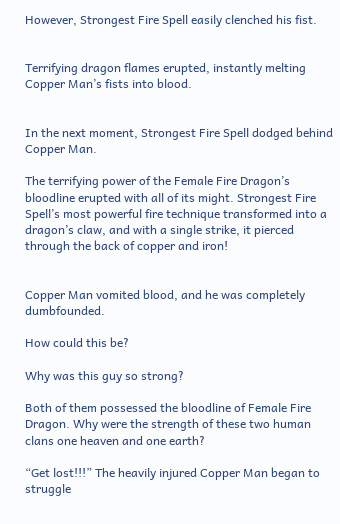However, Strongest Fire Spell easily clenched his fist.


Terrifying dragon flames erupted, instantly melting Copper Man’s fists into blood.


In the next moment, Strongest Fire Spell dodged behind Copper Man.

The terrifying power of the Female Fire Dragon’s bloodline erupted with all of its might. Strongest Fire Spell’s most powerful fire technique transformed into a dragon’s claw, and with a single strike, it pierced through the back of copper and iron!


Copper Man vomited blood, and he was completely dumbfounded.

How could this be?

Why was this guy so strong?

Both of them possessed the bloodline of Female Fire Dragon. Why were the strength of these two human clans one heaven and one earth?

“Get lost!!!” The heavily injured Copper Man began to struggle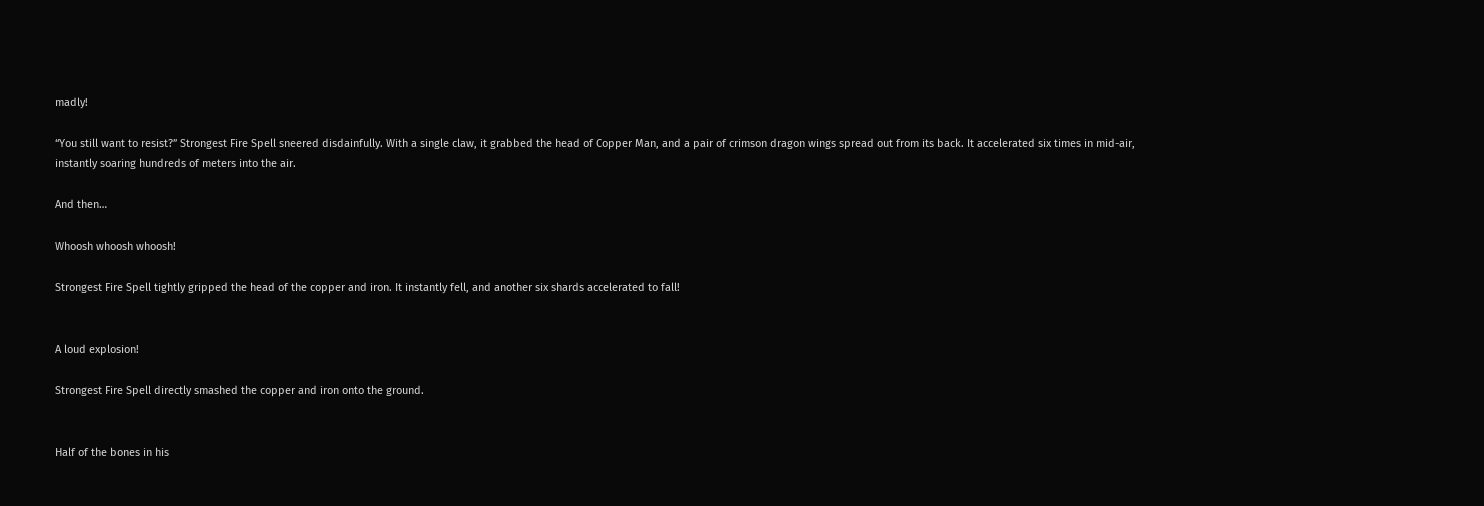madly!

“You still want to resist?” Strongest Fire Spell sneered disdainfully. With a single claw, it grabbed the head of Copper Man, and a pair of crimson dragon wings spread out from its back. It accelerated six times in mid-air, instantly soaring hundreds of meters into the air.

And then…

Whoosh whoosh whoosh!

Strongest Fire Spell tightly gripped the head of the copper and iron. It instantly fell, and another six shards accelerated to fall!


A loud explosion!

Strongest Fire Spell directly smashed the copper and iron onto the ground.


Half of the bones in his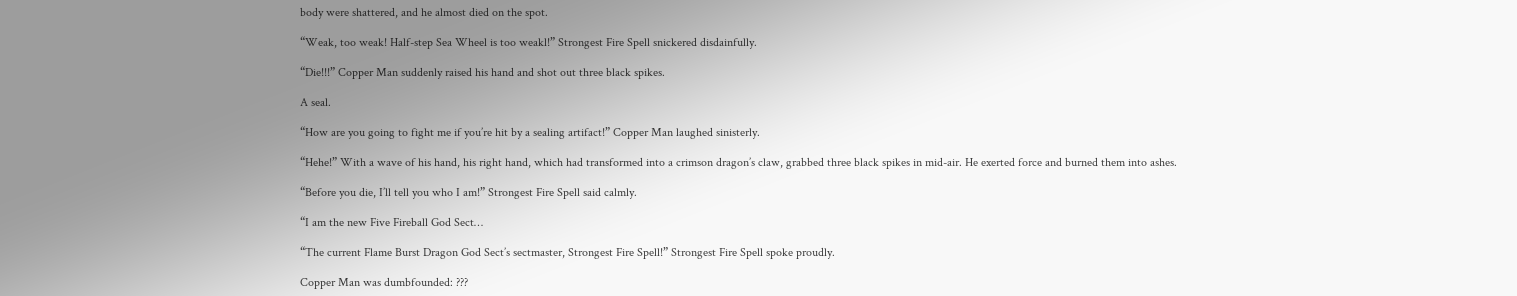body were shattered, and he almost died on the spot.

“Weak, too weak! Half-step Sea Wheel is too weakl!” Strongest Fire Spell snickered disdainfully.

“Die!!!” Copper Man suddenly raised his hand and shot out three black spikes.

A seal.

“How are you going to fight me if you’re hit by a sealing artifact!” Copper Man laughed sinisterly.

“Hehe!” With a wave of his hand, his right hand, which had transformed into a crimson dragon’s claw, grabbed three black spikes in mid-air. He exerted force and burned them into ashes.

“Before you die, I’ll tell you who I am!” Strongest Fire Spell said calmly.

“I am the new Five Fireball God Sect…

“The current Flame Burst Dragon God Sect’s sectmaster, Strongest Fire Spell!” Strongest Fire Spell spoke proudly.

Copper Man was dumbfounded: ???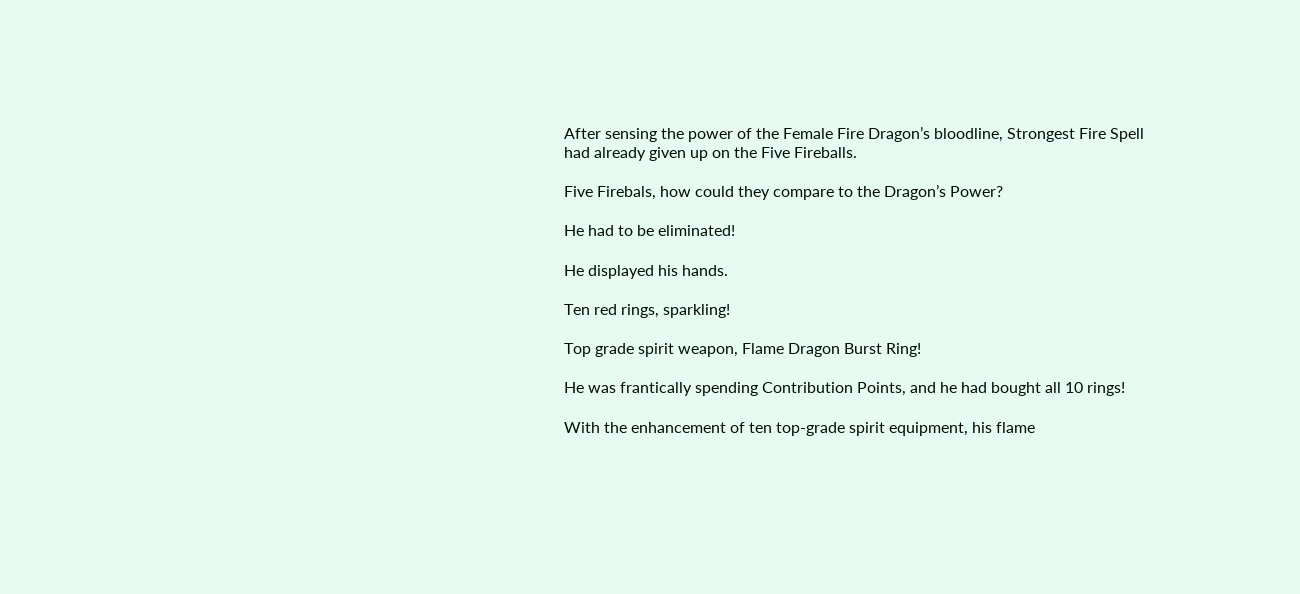After sensing the power of the Female Fire Dragon’s bloodline, Strongest Fire Spell had already given up on the Five Fireballs.

Five Firebals, how could they compare to the Dragon’s Power?

He had to be eliminated!

He displayed his hands.

Ten red rings, sparkling!

Top grade spirit weapon, Flame Dragon Burst Ring!

He was frantically spending Contribution Points, and he had bought all 10 rings!

With the enhancement of ten top-grade spirit equipment, his flame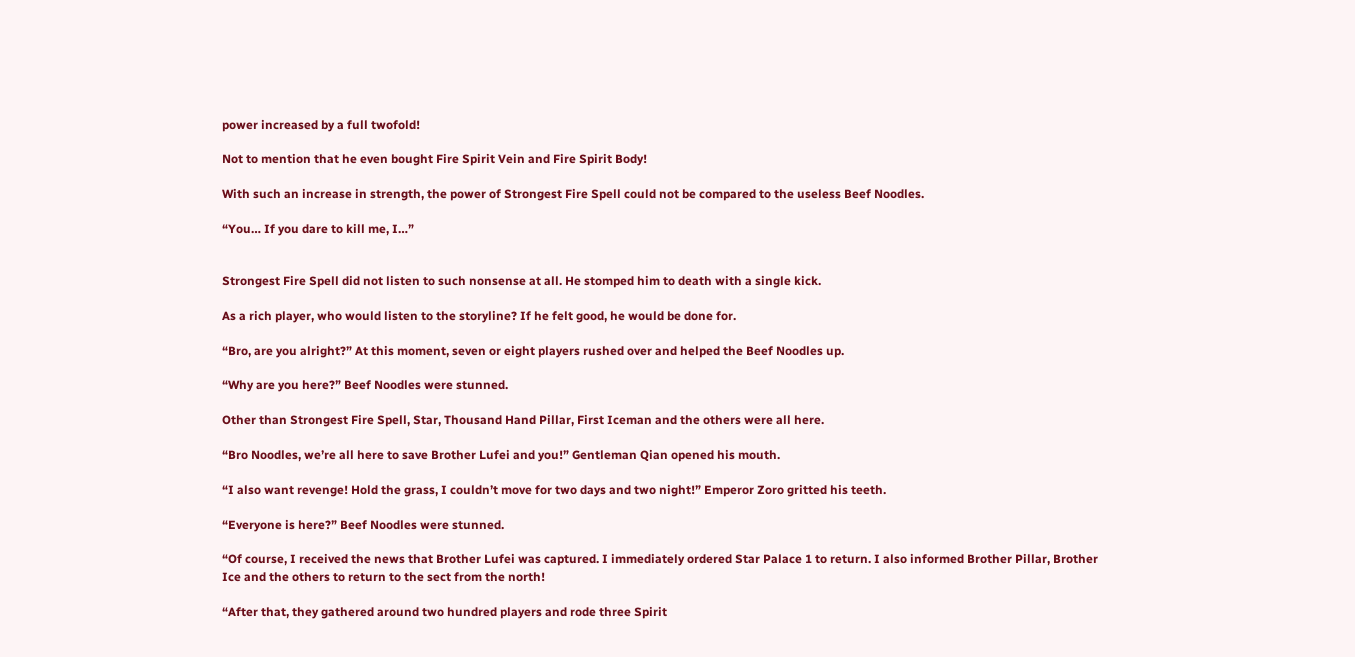power increased by a full twofold!

Not to mention that he even bought Fire Spirit Vein and Fire Spirit Body!

With such an increase in strength, the power of Strongest Fire Spell could not be compared to the useless Beef Noodles.

“You… If you dare to kill me, I…”


Strongest Fire Spell did not listen to such nonsense at all. He stomped him to death with a single kick.

As a rich player, who would listen to the storyline? If he felt good, he would be done for.

“Bro, are you alright?” At this moment, seven or eight players rushed over and helped the Beef Noodles up.

“Why are you here?” Beef Noodles were stunned.

Other than Strongest Fire Spell, Star, Thousand Hand Pillar, First Iceman and the others were all here.

“Bro Noodles, we’re all here to save Brother Lufei and you!” Gentleman Qian opened his mouth.

“I also want revenge! Hold the grass, I couldn’t move for two days and two night!” Emperor Zoro gritted his teeth.

“Everyone is here?” Beef Noodles were stunned.

“Of course, I received the news that Brother Lufei was captured. I immediately ordered Star Palace 1 to return. I also informed Brother Pillar, Brother Ice and the others to return to the sect from the north!

“After that, they gathered around two hundred players and rode three Spirit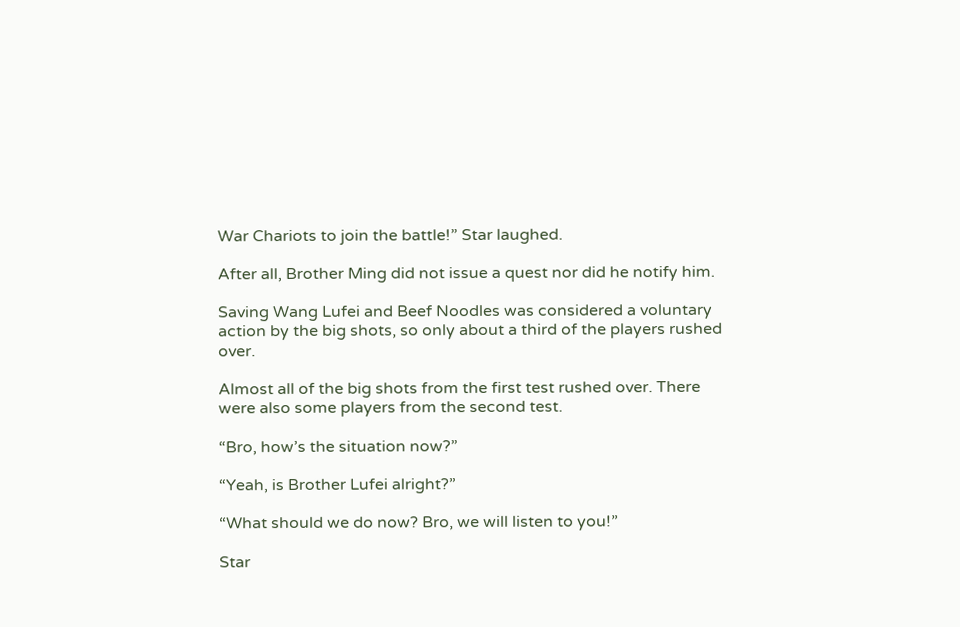War Chariots to join the battle!” Star laughed.

After all, Brother Ming did not issue a quest nor did he notify him.

Saving Wang Lufei and Beef Noodles was considered a voluntary action by the big shots, so only about a third of the players rushed over.

Almost all of the big shots from the first test rushed over. There were also some players from the second test.

“Bro, how’s the situation now?”

“Yeah, is Brother Lufei alright?”

“What should we do now? Bro, we will listen to you!”

Star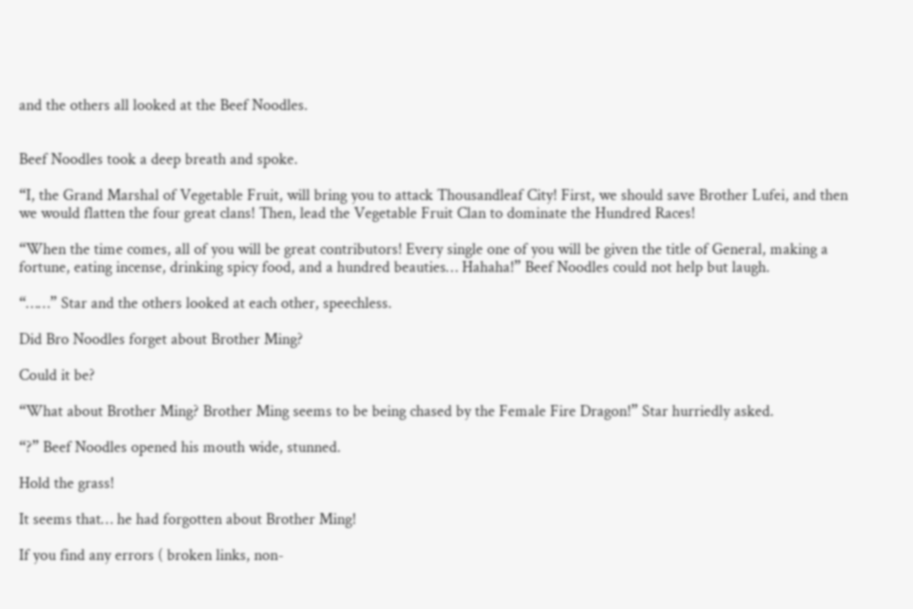and the others all looked at the Beef Noodles.


Beef Noodles took a deep breath and spoke.

“I, the Grand Marshal of Vegetable Fruit, will bring you to attack Thousandleaf City! First, we should save Brother Lufei, and then we would flatten the four great clans! Then, lead the Vegetable Fruit Clan to dominate the Hundred Races!

“When the time comes, all of you will be great contributors! Every single one of you will be given the title of General, making a fortune, eating incense, drinking spicy food, and a hundred beauties… Hahaha!” Beef Noodles could not help but laugh.

“……” Star and the others looked at each other, speechless.

Did Bro Noodles forget about Brother Ming?

Could it be?

“What about Brother Ming? Brother Ming seems to be being chased by the Female Fire Dragon!” Star hurriedly asked.

“?” Beef Noodles opened his mouth wide, stunned.

Hold the grass!

It seems that… he had forgotten about Brother Ming!

If you find any errors ( broken links, non-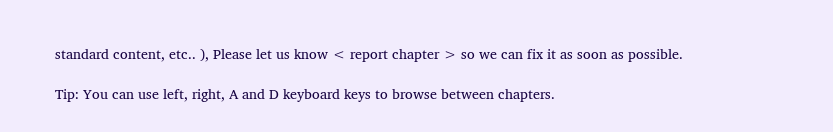standard content, etc.. ), Please let us know < report chapter > so we can fix it as soon as possible.

Tip: You can use left, right, A and D keyboard keys to browse between chapters.